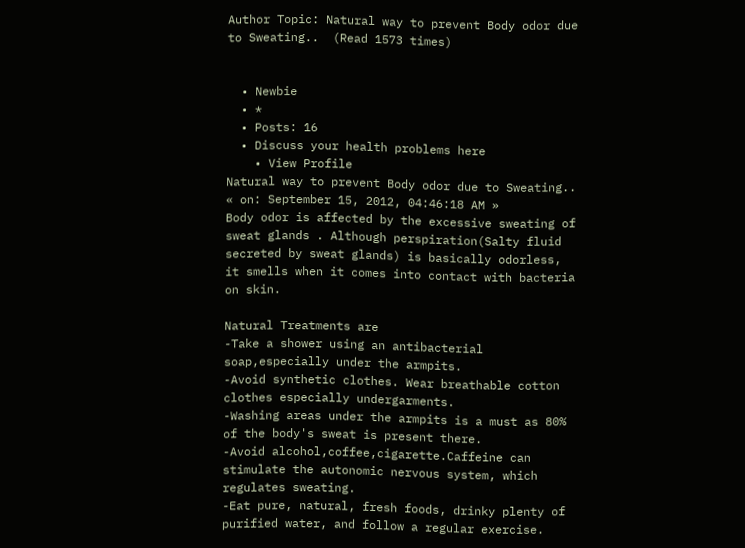Author Topic: Natural way to prevent Body odor due to Sweating..  (Read 1573 times)


  • Newbie
  • *
  • Posts: 16
  • Discuss your health problems here
    • View Profile
Natural way to prevent Body odor due to Sweating..
« on: September 15, 2012, 04:46:18 AM »
Body odor is affected by the excessive sweating of sweat glands . Although perspiration(Salty fluid secreted by sweat glands) is basically odorless, it smells when it comes into contact with bacteria on skin.

Natural Treatments are
-Take a shower using an antibacterial soap,especially under the armpits.
-Avoid synthetic clothes. Wear breathable cotton clothes especially undergarments.
-Washing areas under the armpits is a must as 80% of the body's sweat is present there.
-Avoid alcohol,coffee,cigarette.Caffeine can stimulate the autonomic nervous system, which regulates sweating.
-Eat pure, natural, fresh foods, drinky plenty of purified water, and follow a regular exercise.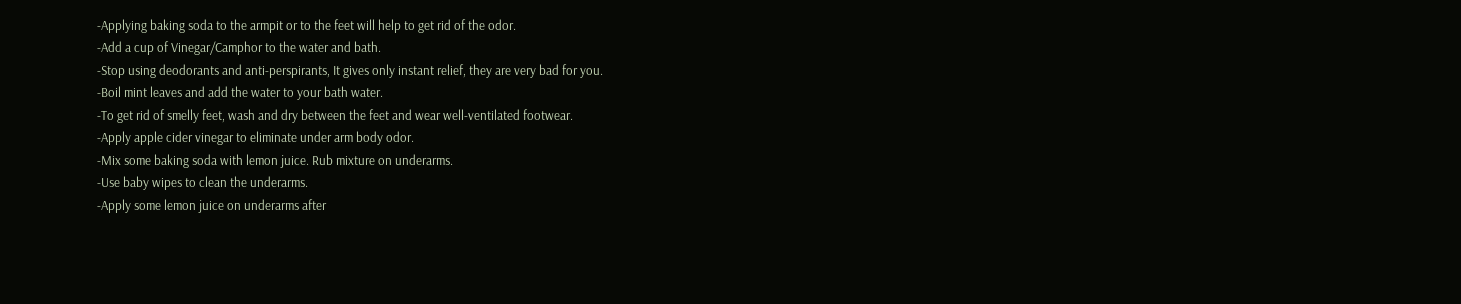-Applying baking soda to the armpit or to the feet will help to get rid of the odor.
-Add a cup of Vinegar/Camphor to the water and bath.
-Stop using deodorants and anti-perspirants, It gives only instant relief, they are very bad for you.
-Boil mint leaves and add the water to your bath water.
-To get rid of smelly feet, wash and dry between the feet and wear well-ventilated footwear.
-Apply apple cider vinegar to eliminate under arm body odor.
-Mix some baking soda with lemon juice. Rub mixture on underarms.
-Use baby wipes to clean the underarms.
-Apply some lemon juice on underarms after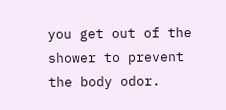you get out of the shower to prevent the body odor.